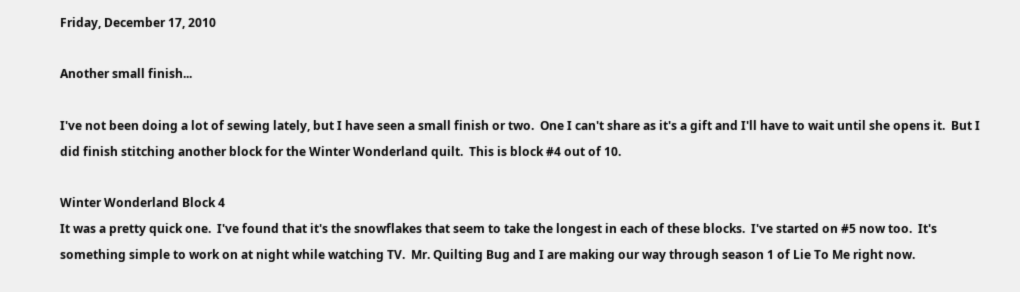Friday, December 17, 2010

Another small finish...

I've not been doing a lot of sewing lately, but I have seen a small finish or two.  One I can't share as it's a gift and I'll have to wait until she opens it.  But I did finish stitching another block for the Winter Wonderland quilt.  This is block #4 out of 10.

Winter Wonderland Block 4
It was a pretty quick one.  I've found that it's the snowflakes that seem to take the longest in each of these blocks.  I've started on #5 now too.  It's something simple to work on at night while watching TV.  Mr. Quilting Bug and I are making our way through season 1 of Lie To Me right now.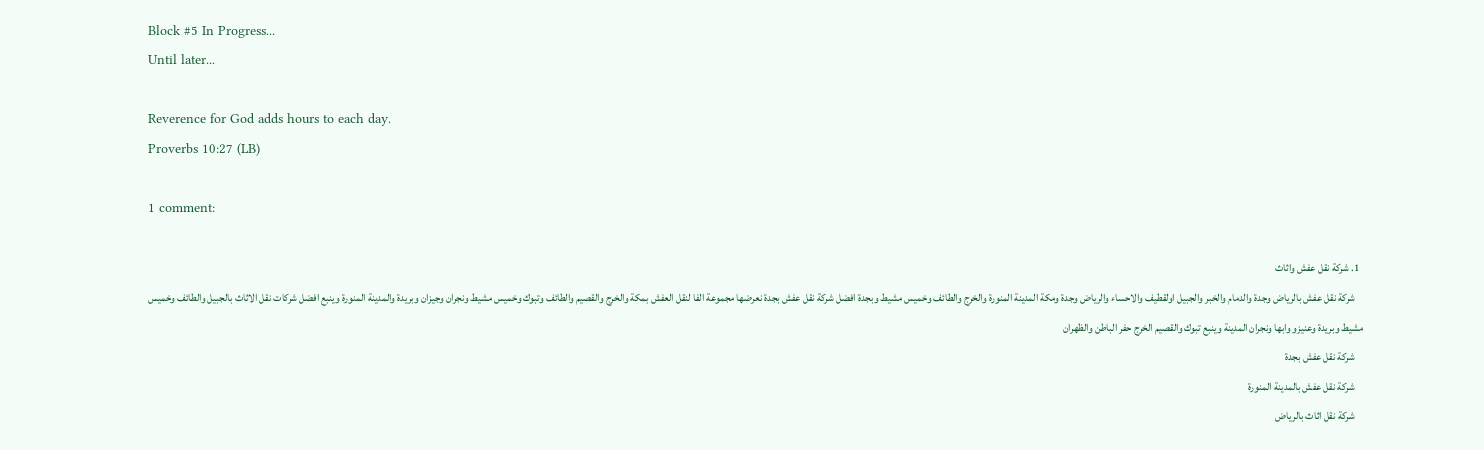Block #5 In Progress...
Until later...

Reverence for God adds hours to each day.
Proverbs 10:27 (LB)

1 comment:

  1. شركة نقل عفش واثاث
    شركة نقل عفش بالرياض وجدة والدمام والخبر والجبيل اولقطيف والاحساء والرياض وجدة ومكة المدينة المنورة والخرج والطائف وخميس مشيط وبجدة افضل شركة نقل عفش بجدة نعرضها مجموعة الفا لنقل العفش بمكة والخرج والقصيم والطائف وتبوك وخميس مشيط ونجران وجيزان وبريدة والمدينة المنورة وينبع افضل شركات نقل الاثاث بالجبيل والطائف وخميس مشيط وبريدة وعنيزو وابها ونجران المدينة وينبع تبوك والقصيم الخرج حفر الباطن والظهران
    شركة نقل عفش بجدة
    شركة نقل عفش بالمدينة المنورة
    شركة نقل اثاث بالرياض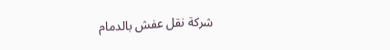شركة نقل عفش بالدمام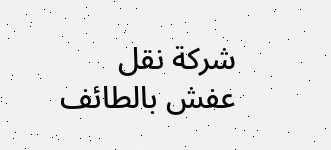شركة نقل عفش بالطائف